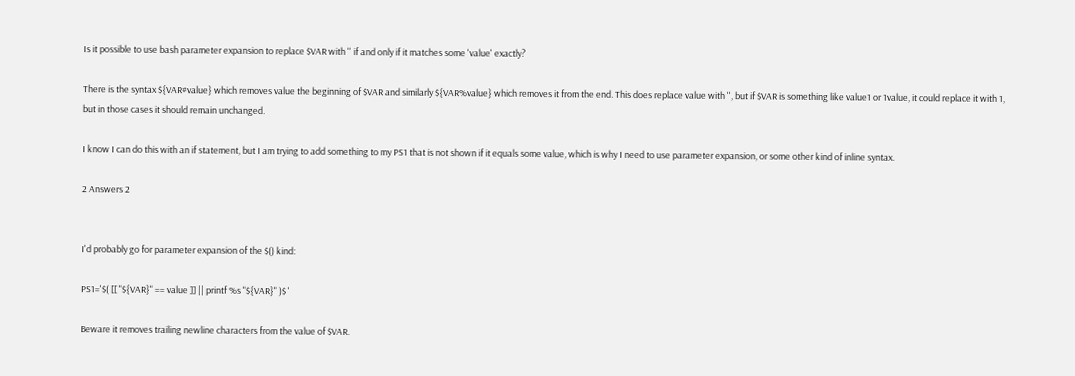Is it possible to use bash parameter expansion to replace $VAR with '' if and only if it matches some 'value' exactly?

There is the syntax ${VAR#value} which removes value the beginning of $VAR and similarly ${VAR%value} which removes it from the end. This does replace value with '', but if $VAR is something like value1 or 1value, it could replace it with 1, but in those cases it should remain unchanged.

I know I can do this with an if statement, but I am trying to add something to my PS1 that is not shown if it equals some value, which is why I need to use parameter expansion, or some other kind of inline syntax.

2 Answers 2


I'd probably go for parameter expansion of the $() kind:

PS1='$( [[ "${VAR}" == value ]] || printf %s "${VAR}" )$ '

Beware it removes trailing newline characters from the value of $VAR.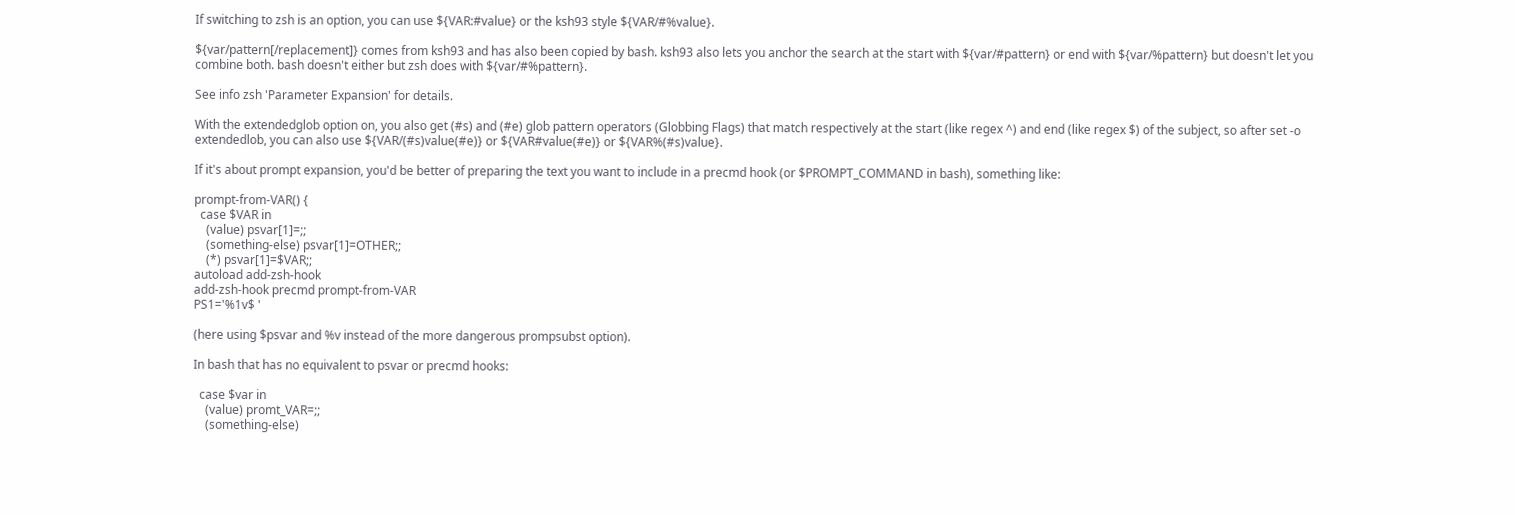If switching to zsh is an option, you can use ${VAR:#value} or the ksh93 style ${VAR/#%value}.

${var/pattern[/replacement]} comes from ksh93 and has also been copied by bash. ksh93 also lets you anchor the search at the start with ${var/#pattern} or end with ${var/%pattern} but doesn't let you combine both. bash doesn't either but zsh does with ${var/#%pattern}.

See info zsh 'Parameter Expansion' for details.

With the extendedglob option on, you also get (#s) and (#e) glob pattern operators (Globbing Flags) that match respectively at the start (like regex ^) and end (like regex $) of the subject, so after set -o extendedlob, you can also use ${VAR/(#s)value(#e)} or ${VAR#value(#e)} or ${VAR%(#s)value}.

If it's about prompt expansion, you'd be better of preparing the text you want to include in a precmd hook (or $PROMPT_COMMAND in bash), something like:

prompt-from-VAR() {
  case $VAR in
    (value) psvar[1]=;;
    (something-else) psvar[1]=OTHER;;
    (*) psvar[1]=$VAR;;
autoload add-zsh-hook
add-zsh-hook precmd prompt-from-VAR
PS1='%1v$ '

(here using $psvar and %v instead of the more dangerous prompsubst option).

In bash that has no equivalent to psvar or precmd hooks:

  case $var in
    (value) promt_VAR=;;
    (something-else)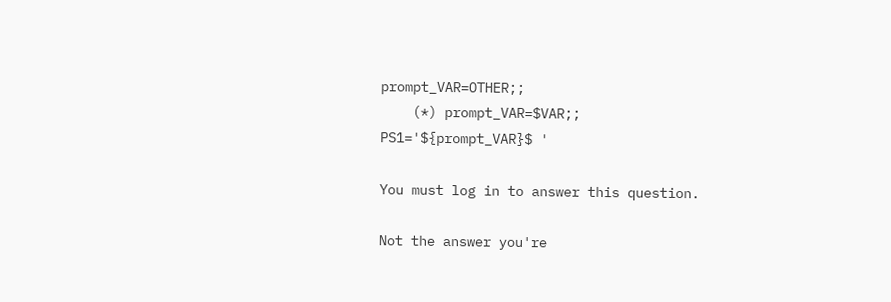prompt_VAR=OTHER;;
    (*) prompt_VAR=$VAR;;
PS1='${prompt_VAR}$ '

You must log in to answer this question.

Not the answer you're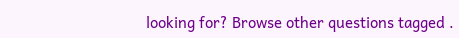looking for? Browse other questions tagged .